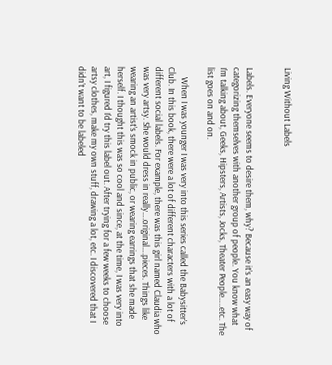Living Without Labels


Labels. Everyone seems to desire them, why? Because it’s an easy way of categorizing themselves with another group of people. You know what I’m talking about, Geeks, Hipsters, Artists, Jocks, Theater People…..etc. The list goes on and on.

     When I was younger I was very into this series called the Babysitter’s Club. In this book, there were a lot of different characters with a lot of different social labels. For example, there was this girl named Claudia who was very artsy. She would dress in really….original….pieces. Things like wearing an artist’s smock in public, or wearing earrings that she made herself. I thought this was so cool and since, at the time, I was very into art, I figured I’d try this label out. After trying for a few weeks to choose artsy clothes, make my own stuff, drawing a lot, etc. I discovered that I didn’t want to be labeled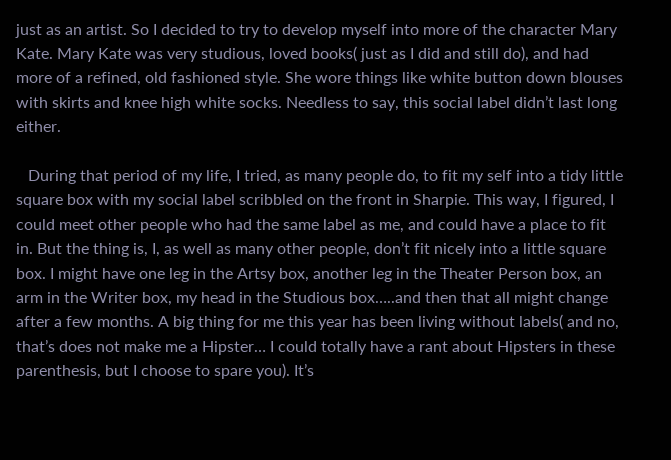just as an artist. So I decided to try to develop myself into more of the character Mary Kate. Mary Kate was very studious, loved books( just as I did and still do), and had more of a refined, old fashioned style. She wore things like white button down blouses with skirts and knee high white socks. Needless to say, this social label didn’t last long either.

   During that period of my life, I tried, as many people do, to fit my self into a tidy little square box with my social label scribbled on the front in Sharpie. This way, I figured, I could meet other people who had the same label as me, and could have a place to fit in. But the thing is, I, as well as many other people, don’t fit nicely into a little square box. I might have one leg in the Artsy box, another leg in the Theater Person box, an arm in the Writer box, my head in the Studious box…..and then that all might change after a few months. A big thing for me this year has been living without labels( and no, that’s does not make me a Hipster… I could totally have a rant about Hipsters in these parenthesis, but I choose to spare you). It’s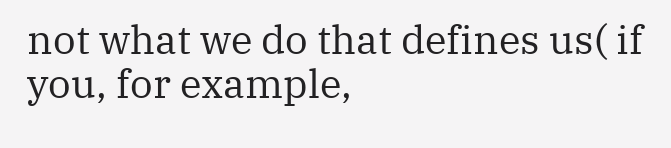not what we do that defines us( if you, for example,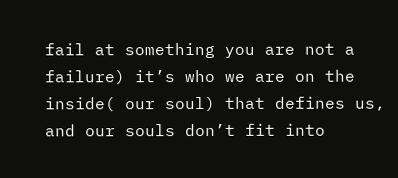fail at something you are not a failure) it’s who we are on the inside( our soul) that defines us, and our souls don’t fit into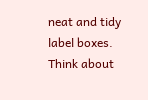neat and tidy label boxes. Think about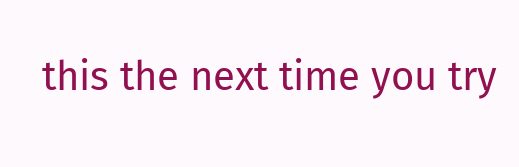this the next time you try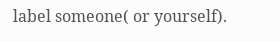label someone( or yourself).